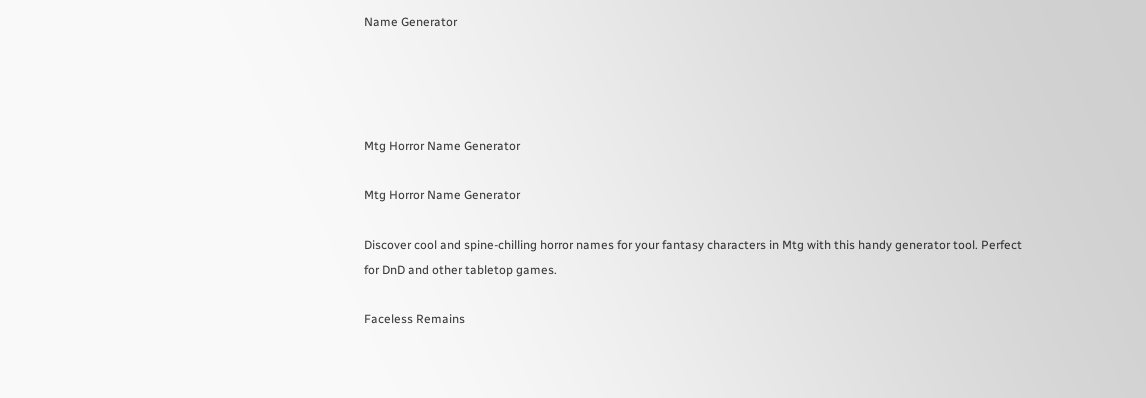Name Generator




Mtg Horror Name Generator

Mtg Horror Name Generator

Discover cool and spine-chilling horror names for your fantasy characters in Mtg with this handy generator tool. Perfect for DnD and other tabletop games.

Faceless Remains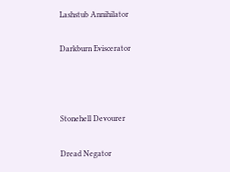Lashstub Annihilator

Darkburn Eviscerator



Stonehell Devourer

Dread Negator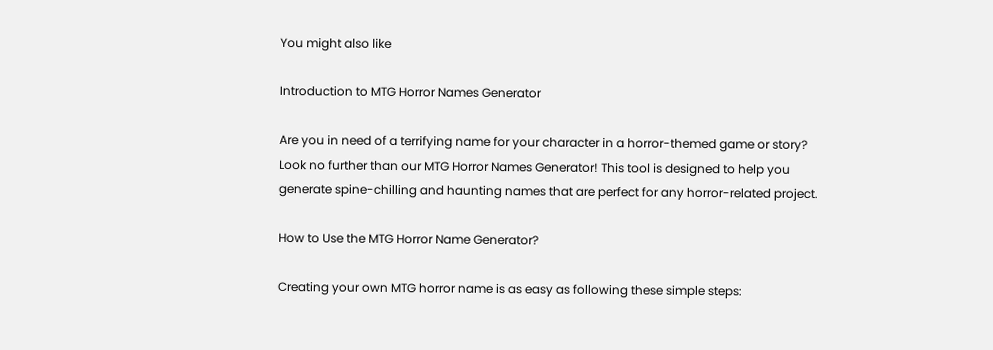You might also like

Introduction to MTG Horror Names Generator

Are you in need of a terrifying name for your character in a horror-themed game or story? Look no further than our MTG Horror Names Generator! This tool is designed to help you generate spine-chilling and haunting names that are perfect for any horror-related project.

How to Use the MTG Horror Name Generator?

Creating your own MTG horror name is as easy as following these simple steps: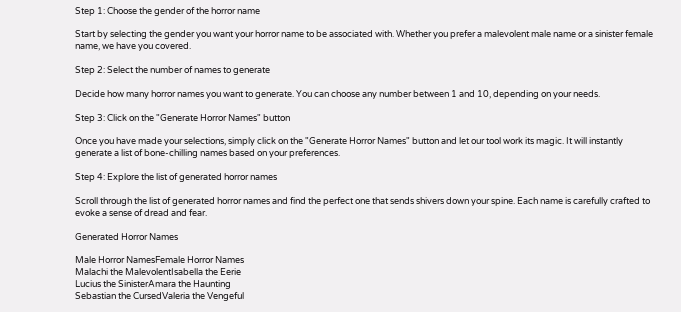Step 1: Choose the gender of the horror name

Start by selecting the gender you want your horror name to be associated with. Whether you prefer a malevolent male name or a sinister female name, we have you covered.

Step 2: Select the number of names to generate

Decide how many horror names you want to generate. You can choose any number between 1 and 10, depending on your needs.

Step 3: Click on the "Generate Horror Names" button

Once you have made your selections, simply click on the "Generate Horror Names" button and let our tool work its magic. It will instantly generate a list of bone-chilling names based on your preferences.

Step 4: Explore the list of generated horror names

Scroll through the list of generated horror names and find the perfect one that sends shivers down your spine. Each name is carefully crafted to evoke a sense of dread and fear.

Generated Horror Names

Male Horror NamesFemale Horror Names
Malachi the MalevolentIsabella the Eerie
Lucius the SinisterAmara the Haunting
Sebastian the CursedValeria the Vengeful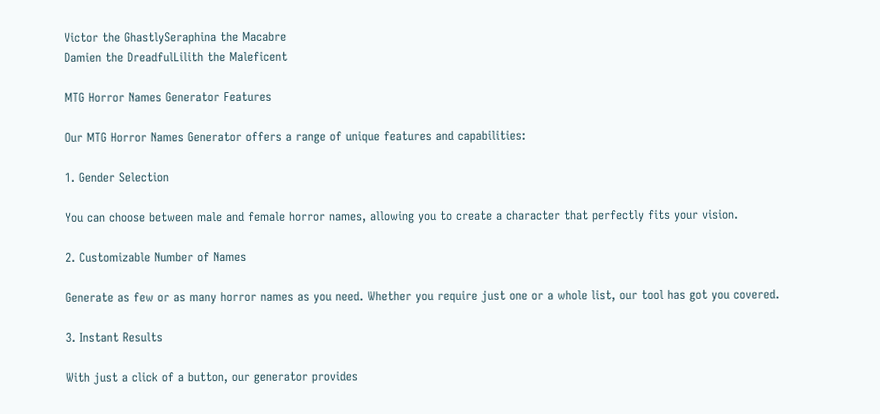Victor the GhastlySeraphina the Macabre
Damien the DreadfulLilith the Maleficent

MTG Horror Names Generator Features

Our MTG Horror Names Generator offers a range of unique features and capabilities:

1. Gender Selection

You can choose between male and female horror names, allowing you to create a character that perfectly fits your vision.

2. Customizable Number of Names

Generate as few or as many horror names as you need. Whether you require just one or a whole list, our tool has got you covered.

3. Instant Results

With just a click of a button, our generator provides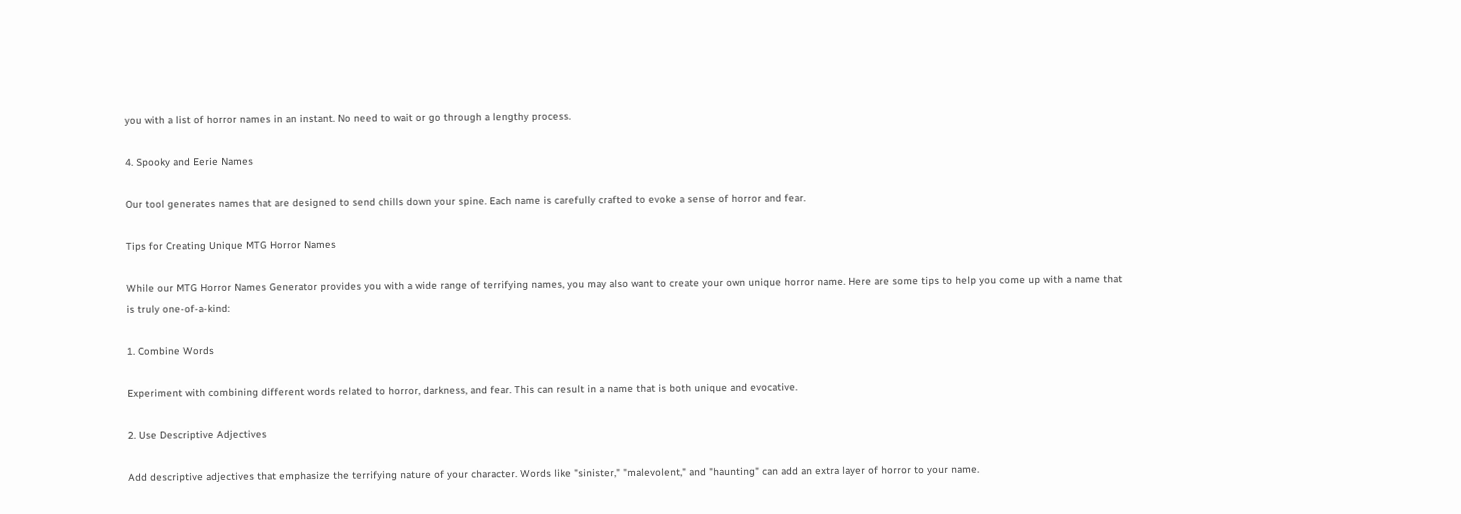you with a list of horror names in an instant. No need to wait or go through a lengthy process.

4. Spooky and Eerie Names

Our tool generates names that are designed to send chills down your spine. Each name is carefully crafted to evoke a sense of horror and fear.

Tips for Creating Unique MTG Horror Names

While our MTG Horror Names Generator provides you with a wide range of terrifying names, you may also want to create your own unique horror name. Here are some tips to help you come up with a name that is truly one-of-a-kind:

1. Combine Words

Experiment with combining different words related to horror, darkness, and fear. This can result in a name that is both unique and evocative.

2. Use Descriptive Adjectives

Add descriptive adjectives that emphasize the terrifying nature of your character. Words like "sinister," "malevolent," and "haunting" can add an extra layer of horror to your name.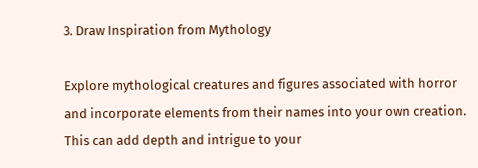3. Draw Inspiration from Mythology

Explore mythological creatures and figures associated with horror and incorporate elements from their names into your own creation. This can add depth and intrigue to your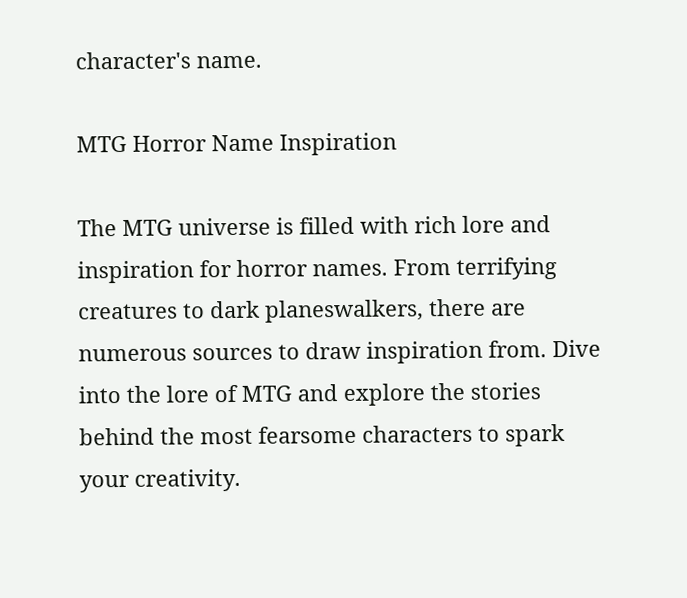character's name.

MTG Horror Name Inspiration

The MTG universe is filled with rich lore and inspiration for horror names. From terrifying creatures to dark planeswalkers, there are numerous sources to draw inspiration from. Dive into the lore of MTG and explore the stories behind the most fearsome characters to spark your creativity.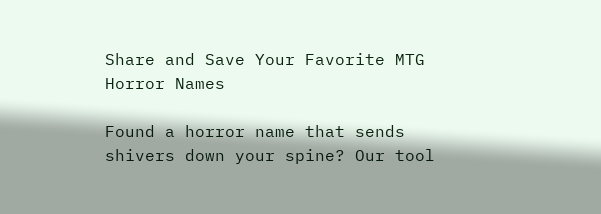Share and Save Your Favorite MTG Horror Names

Found a horror name that sends shivers down your spine? Our tool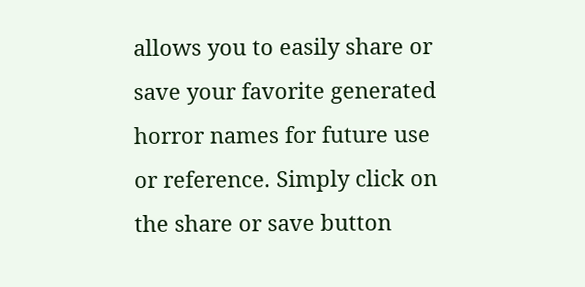allows you to easily share or save your favorite generated horror names for future use or reference. Simply click on the share or save button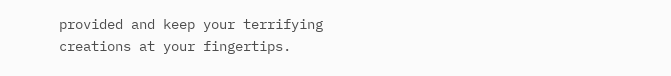provided and keep your terrifying creations at your fingertips.